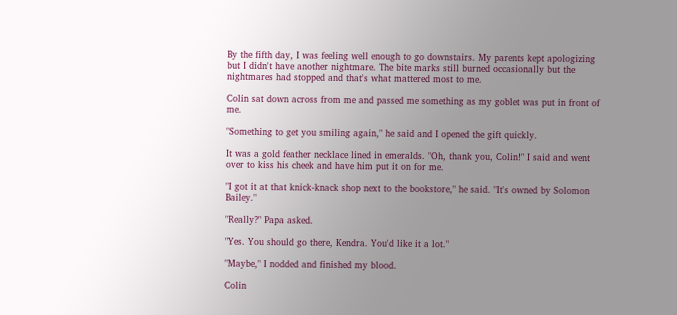By the fifth day, I was feeling well enough to go downstairs. My parents kept apologizing but I didn't have another nightmare. The bite marks still burned occasionally but the nightmares had stopped and that's what mattered most to me.

Colin sat down across from me and passed me something as my goblet was put in front of me.

"Something to get you smiling again," he said and I opened the gift quickly.

It was a gold feather necklace lined in emeralds. "Oh, thank you, Colin!" I said and went over to kiss his cheek and have him put it on for me.

"I got it at that knick-knack shop next to the bookstore," he said. "It's owned by Solomon Bailey."

"Really?" Papa asked.

"Yes. You should go there, Kendra. You'd like it a lot."

"Maybe," I nodded and finished my blood.

Colin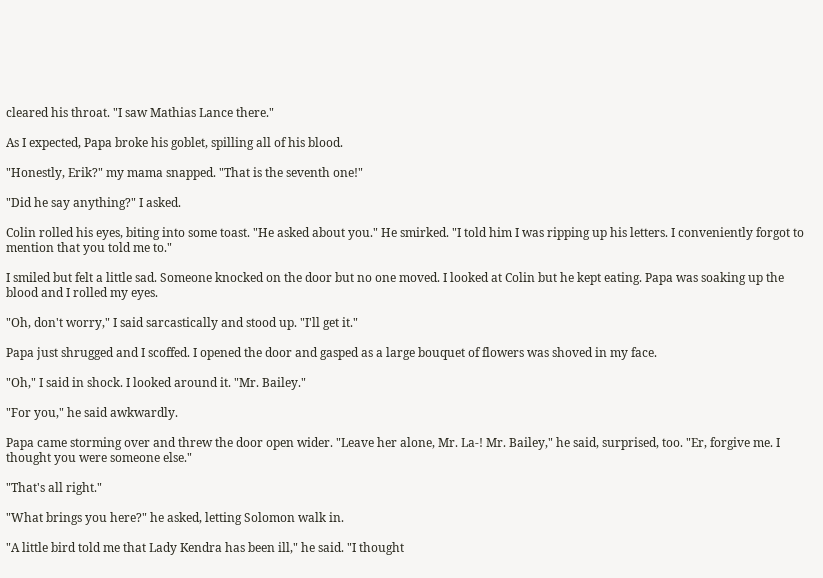cleared his throat. "I saw Mathias Lance there."

As I expected, Papa broke his goblet, spilling all of his blood.

"Honestly, Erik?" my mama snapped. "That is the seventh one!"

"Did he say anything?" I asked.

Colin rolled his eyes, biting into some toast. "He asked about you." He smirked. "I told him I was ripping up his letters. I conveniently forgot to mention that you told me to."

I smiled but felt a little sad. Someone knocked on the door but no one moved. I looked at Colin but he kept eating. Papa was soaking up the blood and I rolled my eyes.

"Oh, don't worry," I said sarcastically and stood up. "I'll get it."

Papa just shrugged and I scoffed. I opened the door and gasped as a large bouquet of flowers was shoved in my face.

"Oh," I said in shock. I looked around it. "Mr. Bailey."

"For you," he said awkwardly.

Papa came storming over and threw the door open wider. "Leave her alone, Mr. La-! Mr. Bailey," he said, surprised, too. "Er, forgive me. I thought you were someone else."

"That's all right."

"What brings you here?" he asked, letting Solomon walk in.

"A little bird told me that Lady Kendra has been ill," he said. "I thought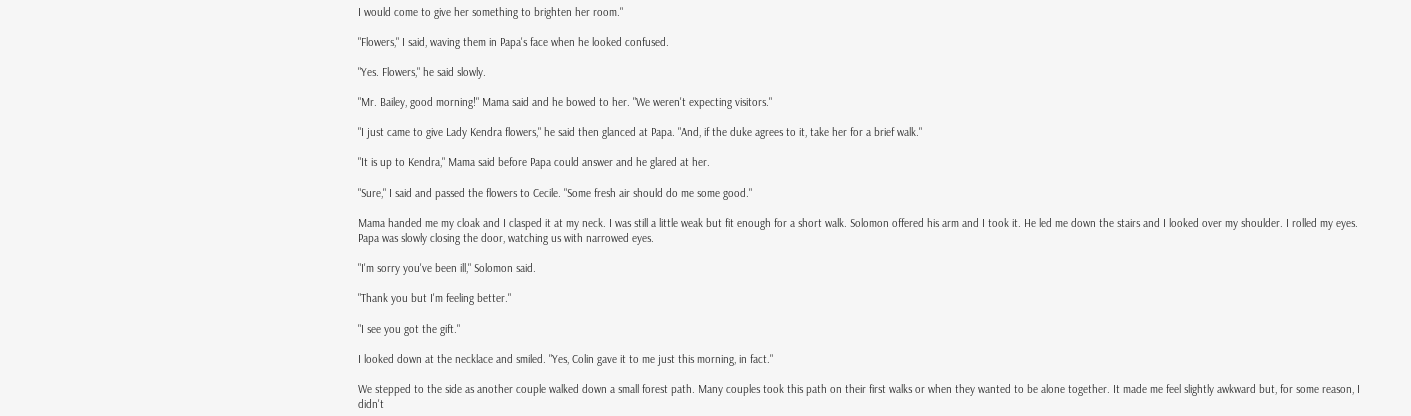I would come to give her something to brighten her room."

"Flowers," I said, waving them in Papa's face when he looked confused.

"Yes. Flowers," he said slowly.

"Mr. Bailey, good morning!" Mama said and he bowed to her. "We weren't expecting visitors."

"I just came to give Lady Kendra flowers," he said then glanced at Papa. "And, if the duke agrees to it, take her for a brief walk."

"It is up to Kendra," Mama said before Papa could answer and he glared at her.

"Sure," I said and passed the flowers to Cecile. "Some fresh air should do me some good."

Mama handed me my cloak and I clasped it at my neck. I was still a little weak but fit enough for a short walk. Solomon offered his arm and I took it. He led me down the stairs and I looked over my shoulder. I rolled my eyes. Papa was slowly closing the door, watching us with narrowed eyes.

"I'm sorry you've been ill," Solomon said.

"Thank you but I'm feeling better."

"I see you got the gift."

I looked down at the necklace and smiled. "Yes, Colin gave it to me just this morning, in fact."

We stepped to the side as another couple walked down a small forest path. Many couples took this path on their first walks or when they wanted to be alone together. It made me feel slightly awkward but, for some reason, I didn't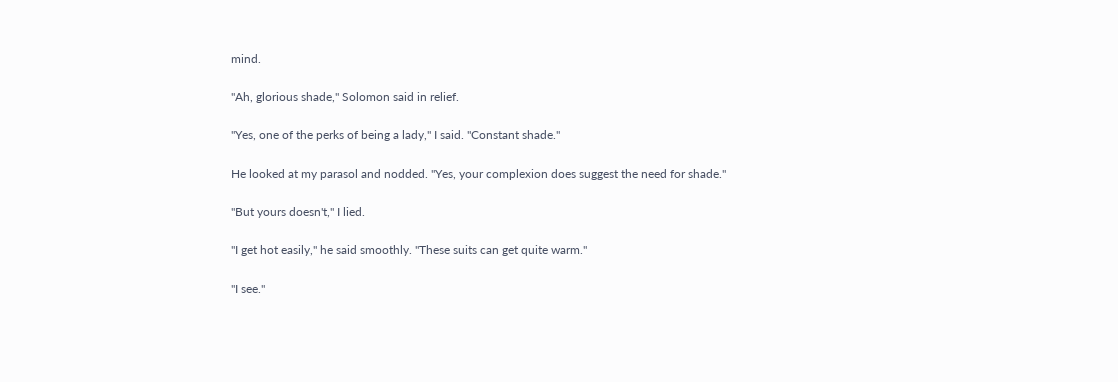mind.

"Ah, glorious shade," Solomon said in relief.

"Yes, one of the perks of being a lady," I said. "Constant shade."

He looked at my parasol and nodded. "Yes, your complexion does suggest the need for shade."

"But yours doesn't," I lied.

"I get hot easily," he said smoothly. "These suits can get quite warm."

"I see."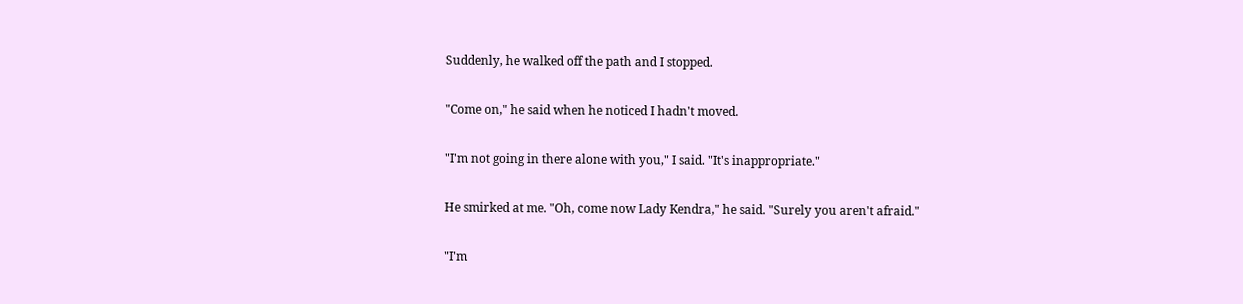Suddenly, he walked off the path and I stopped.

"Come on," he said when he noticed I hadn't moved.

"I'm not going in there alone with you," I said. "It's inappropriate."

He smirked at me. "Oh, come now Lady Kendra," he said. "Surely you aren't afraid."

"I'm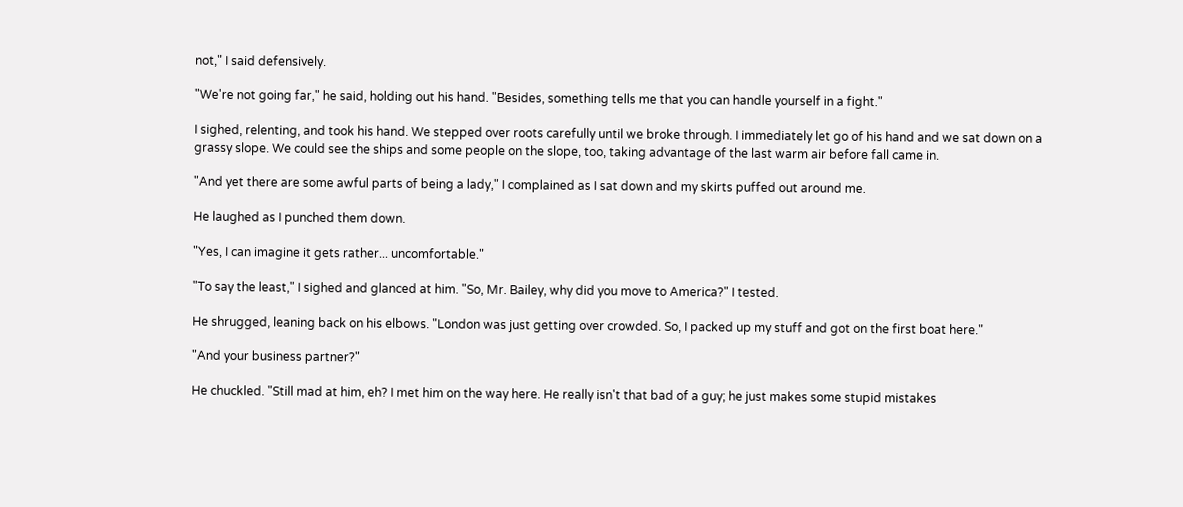not," I said defensively.

"We're not going far," he said, holding out his hand. "Besides, something tells me that you can handle yourself in a fight."

I sighed, relenting, and took his hand. We stepped over roots carefully until we broke through. I immediately let go of his hand and we sat down on a grassy slope. We could see the ships and some people on the slope, too, taking advantage of the last warm air before fall came in.

"And yet there are some awful parts of being a lady," I complained as I sat down and my skirts puffed out around me.

He laughed as I punched them down.

"Yes, I can imagine it gets rather... uncomfortable."

"To say the least," I sighed and glanced at him. "So, Mr. Bailey, why did you move to America?" I tested.

He shrugged, leaning back on his elbows. "London was just getting over crowded. So, I packed up my stuff and got on the first boat here."

"And your business partner?"

He chuckled. "Still mad at him, eh? I met him on the way here. He really isn't that bad of a guy; he just makes some stupid mistakes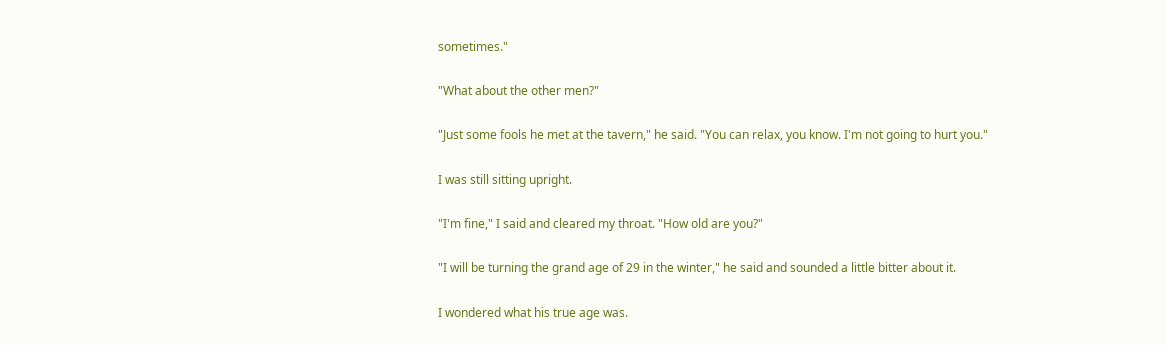sometimes."

"What about the other men?"

"Just some fools he met at the tavern," he said. "You can relax, you know. I'm not going to hurt you."

I was still sitting upright.

"I'm fine," I said and cleared my throat. "How old are you?"

"I will be turning the grand age of 29 in the winter," he said and sounded a little bitter about it.

I wondered what his true age was.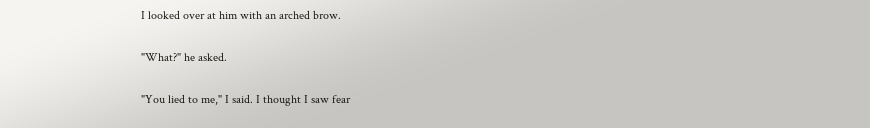I looked over at him with an arched brow.

"What?" he asked.

"You lied to me," I said. I thought I saw fear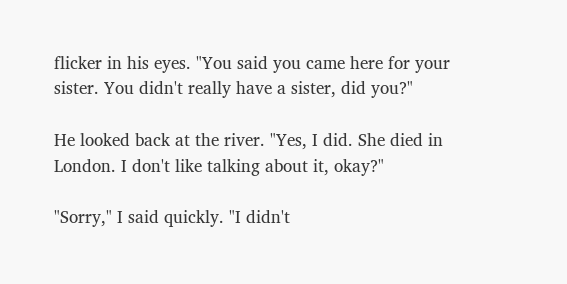flicker in his eyes. "You said you came here for your sister. You didn't really have a sister, did you?"

He looked back at the river. "Yes, I did. She died in London. I don't like talking about it, okay?"

"Sorry," I said quickly. "I didn't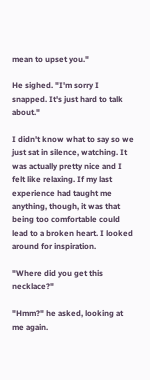mean to upset you."

He sighed. "I'm sorry I snapped. It's just hard to talk about."

I didn't know what to say so we just sat in silence, watching. It was actually pretty nice and I felt like relaxing. If my last experience had taught me anything, though, it was that being too comfortable could lead to a broken heart. I looked around for inspiration.

"Where did you get this necklace?"

"Hmm?" he asked, looking at me again.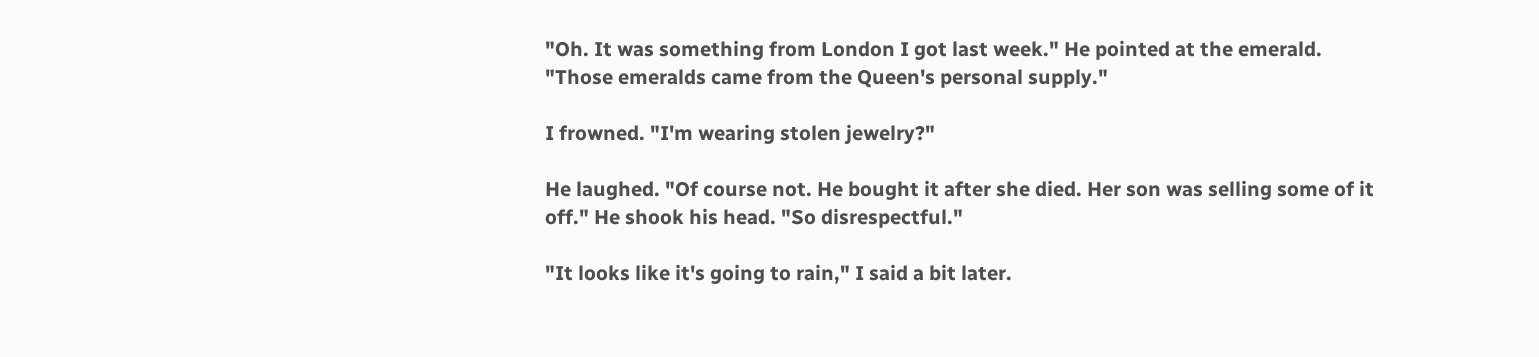"Oh. It was something from London I got last week." He pointed at the emerald. "Those emeralds came from the Queen's personal supply."

I frowned. "I'm wearing stolen jewelry?"

He laughed. "Of course not. He bought it after she died. Her son was selling some of it off." He shook his head. "So disrespectful."

"It looks like it's going to rain," I said a bit later.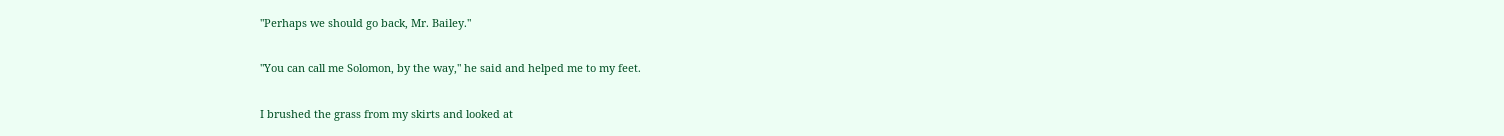"Perhaps we should go back, Mr. Bailey."

"You can call me Solomon, by the way," he said and helped me to my feet.

I brushed the grass from my skirts and looked at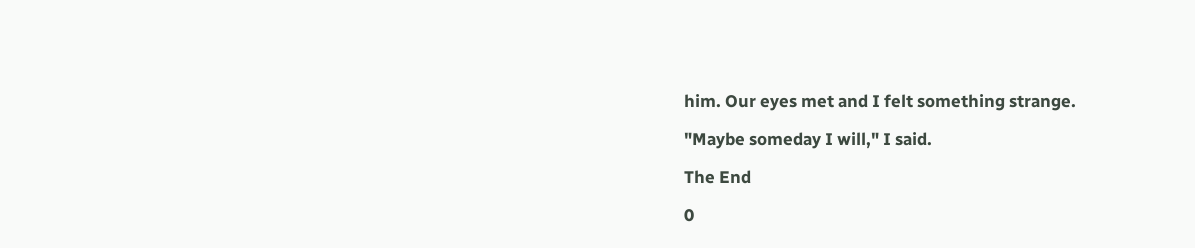him. Our eyes met and I felt something strange.

"Maybe someday I will," I said.

The End

0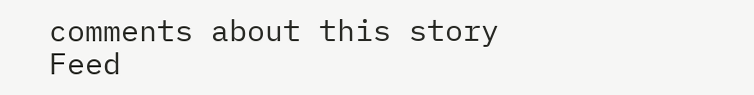comments about this story Feed